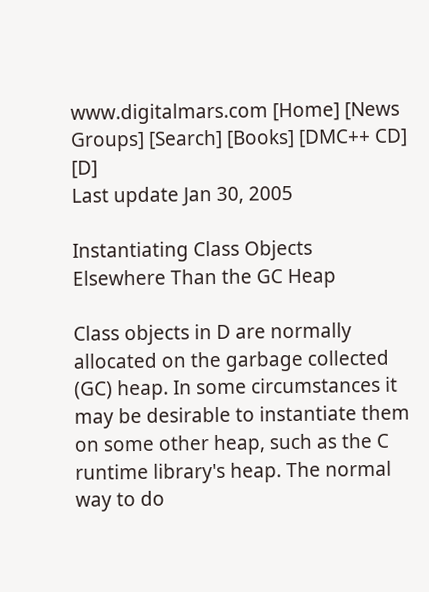www.digitalmars.com [Home] [News Groups] [Search] [Books] [DMC++ CD] [D]
Last update Jan 30, 2005

Instantiating Class Objects Elsewhere Than the GC Heap

Class objects in D are normally allocated on the garbage collected (GC) heap. In some circumstances it may be desirable to instantiate them on some other heap, such as the C runtime library's heap. The normal way to do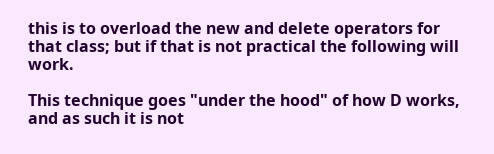this is to overload the new and delete operators for that class; but if that is not practical the following will work.

This technique goes "under the hood" of how D works, and as such it is not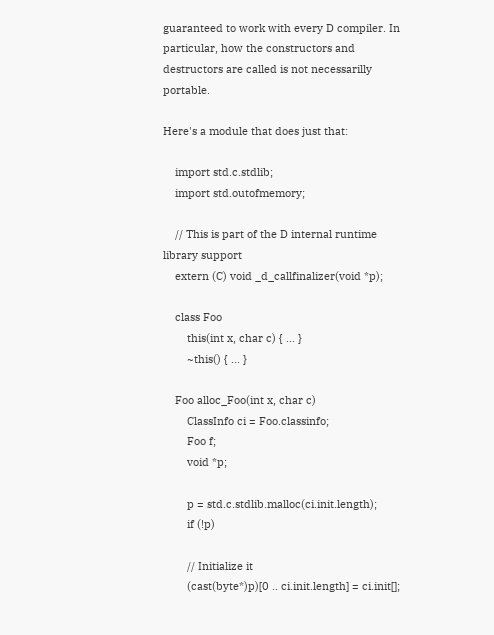guaranteed to work with every D compiler. In particular, how the constructors and destructors are called is not necessarilly portable.

Here's a module that does just that:

    import std.c.stdlib;
    import std.outofmemory;

    // This is part of the D internal runtime library support
    extern (C) void _d_callfinalizer(void *p);

    class Foo
        this(int x, char c) { ... }
        ~this() { ... }

    Foo alloc_Foo(int x, char c)
        ClassInfo ci = Foo.classinfo;
        Foo f;
        void *p;

        p = std.c.stdlib.malloc(ci.init.length);
        if (!p)

        // Initialize it
        (cast(byte*)p)[0 .. ci.init.length] = ci.init[];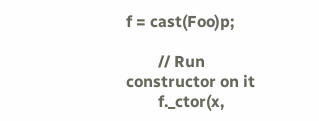f = cast(Foo)p;

        // Run constructor on it
        f._ctor(x,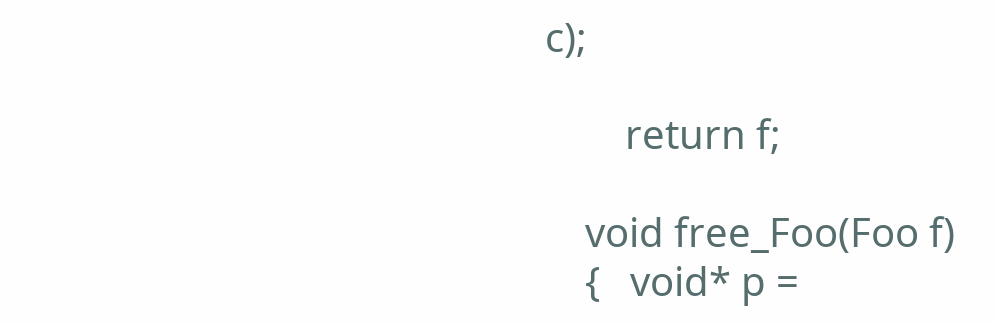c);

        return f;

    void free_Foo(Foo f)
    {   void* p =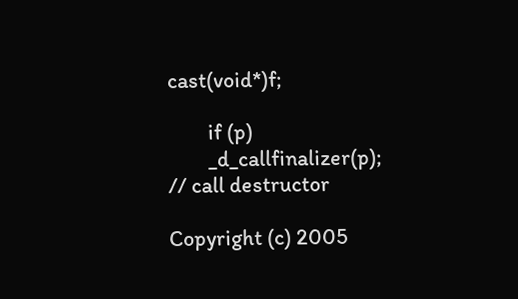cast(void*)f;

        if (p)
        _d_callfinalizer(p);    // call destructor

Copyright (c) 2005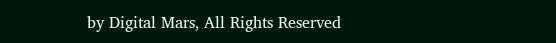by Digital Mars, All Rights Reserved